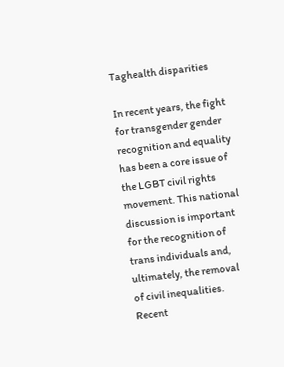Taghealth disparities

In recent years, the fight for transgender gender recognition and equality has been a core issue of the LGBT civil rights movement. This national discussion is important for the recognition of trans individuals and, ultimately, the removal of civil inequalities. Recent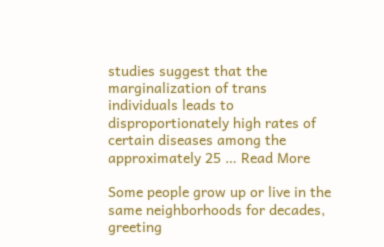studies suggest that the marginalization of trans individuals leads to disproportionately high rates of certain diseases among the approximately 25 … Read More

Some people grow up or live in the same neighborhoods for decades, greeting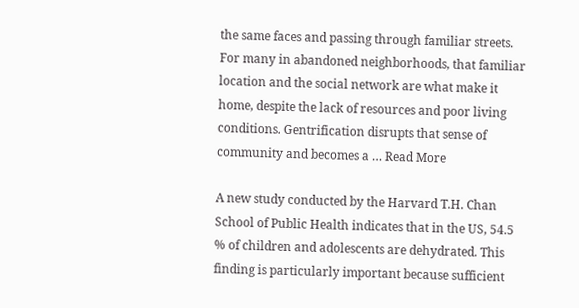the same faces and passing through familiar streets. For many in abandoned neighborhoods, that familiar location and the social network are what make it home, despite the lack of resources and poor living conditions. Gentrification disrupts that sense of community and becomes a … Read More

A new study conducted by the Harvard T.H. Chan School of Public Health indicates that in the US, 54.5 % of children and adolescents are dehydrated. This finding is particularly important because sufficient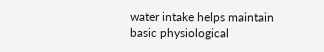water intake helps maintain basic physiological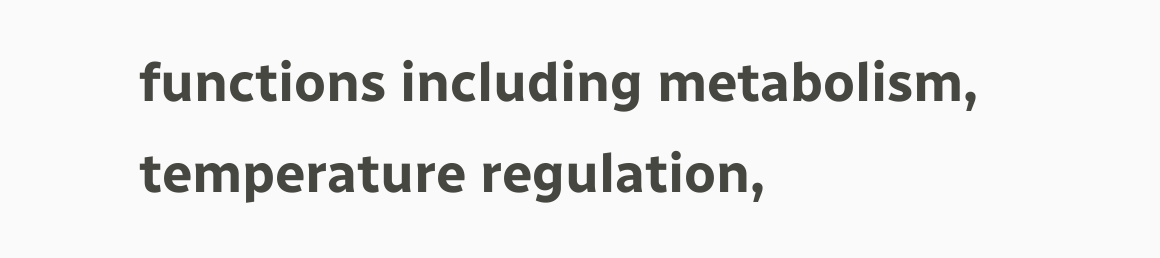functions including metabolism, temperature regulation,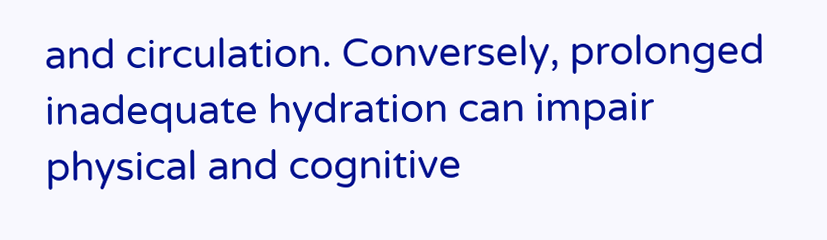and circulation. Conversely, prolonged inadequate hydration can impair physical and cognitive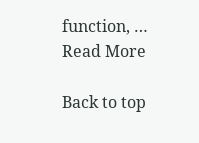function, … Read More

Back to top